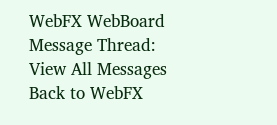WebFX WebBoard
Message Thread:
View All Messages
Back to WebFX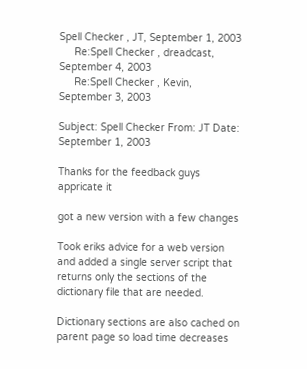Spell Checker , JT, September 1, 2003
     Re:Spell Checker , dreadcast, September 4, 2003
     Re:Spell Checker , Kevin, September 3, 2003

Subject: Spell Checker From: JT Date: September 1, 2003

Thanks for the feedback guys appricate it

got a new version with a few changes

Took eriks advice for a web version and added a single server script that returns only the sections of the dictionary file that are needed.

Dictionary sections are also cached on parent page so load time decreases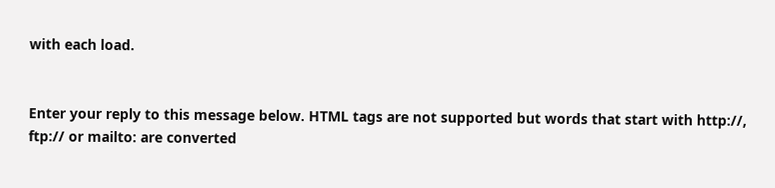with each load.


Enter your reply to this message below. HTML tags are not supported but words that start with http://, ftp:// or mailto: are converted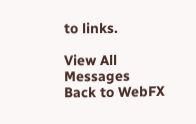to links.

View All Messages
Back to WebFX